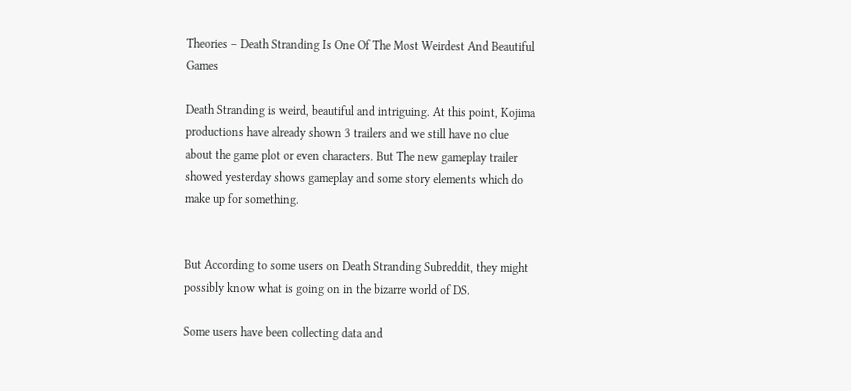Theories – Death Stranding Is One Of The Most Weirdest And Beautiful Games

Death Stranding is weird, beautiful and intriguing. At this point, Kojima productions have already shown 3 trailers and we still have no clue about the game plot or even characters. But The new gameplay trailer showed yesterday shows gameplay and some story elements which do make up for something.


But According to some users on Death Stranding Subreddit, they might possibly know what is going on in the bizarre world of DS.

Some users have been collecting data and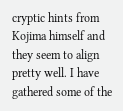cryptic hints from Kojima himself and they seem to align pretty well. I have gathered some of the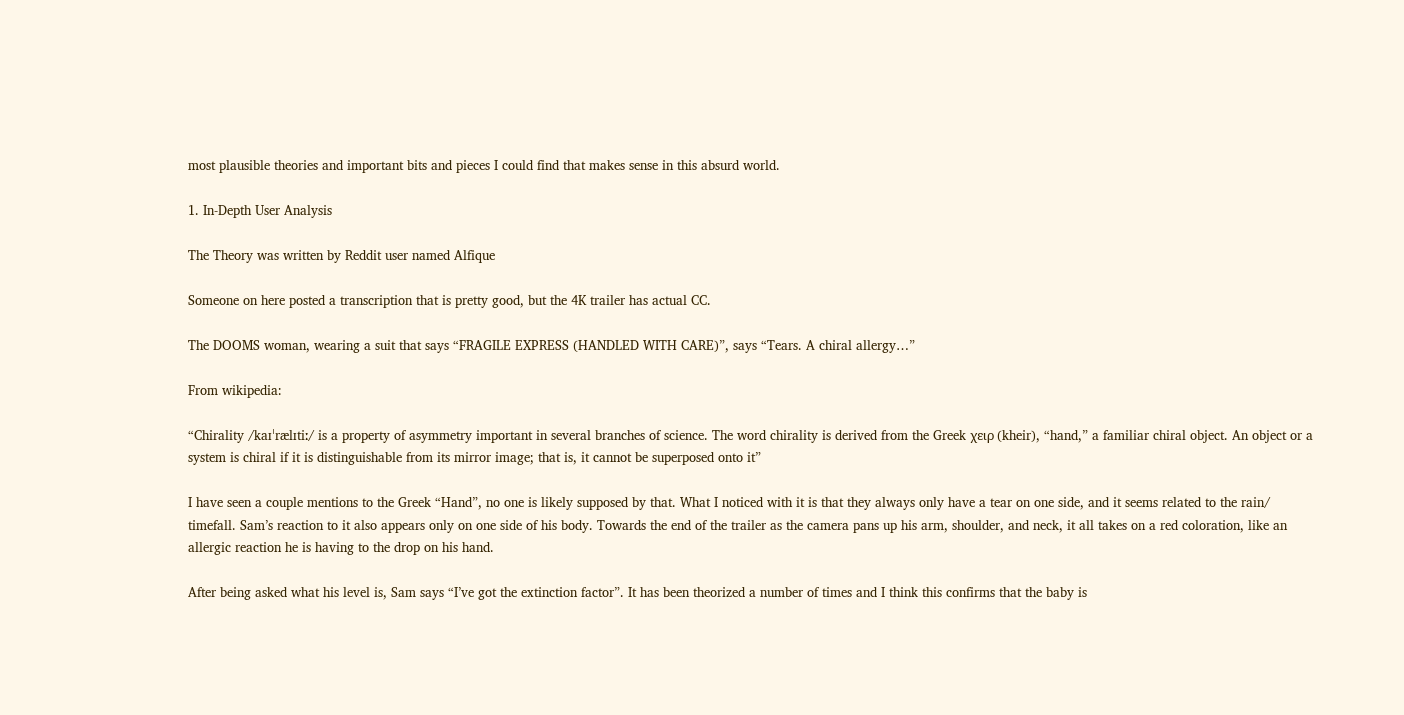most plausible theories and important bits and pieces I could find that makes sense in this absurd world.

1. In-Depth User Analysis

The Theory was written by Reddit user named Alfique

Someone on here posted a transcription that is pretty good, but the 4K trailer has actual CC.

The DOOMS woman, wearing a suit that says “FRAGILE EXPRESS (HANDLED WITH CARE)”, says “Tears. A chiral allergy…”

From wikipedia:

“Chirality /kaɪˈrælɪtiː/ is a property of asymmetry important in several branches of science. The word chirality is derived from the Greek χειρ (kheir), “hand,” a familiar chiral object. An object or a system is chiral if it is distinguishable from its mirror image; that is, it cannot be superposed onto it”

I have seen a couple mentions to the Greek “Hand”, no one is likely supposed by that. What I noticed with it is that they always only have a tear on one side, and it seems related to the rain/ timefall. Sam’s reaction to it also appears only on one side of his body. Towards the end of the trailer as the camera pans up his arm, shoulder, and neck, it all takes on a red coloration, like an allergic reaction he is having to the drop on his hand.

After being asked what his level is, Sam says “I’ve got the extinction factor”. It has been theorized a number of times and I think this confirms that the baby is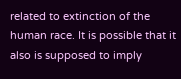related to extinction of the human race. It is possible that it also is supposed to imply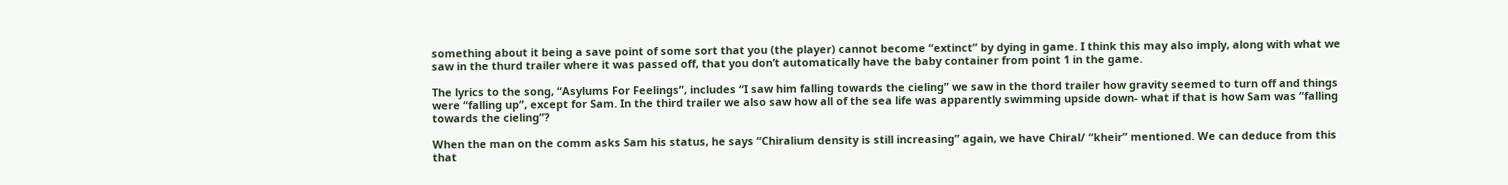something about it being a save point of some sort that you (the player) cannot become “extinct” by dying in game. I think this may also imply, along with what we saw in the thurd trailer where it was passed off, that you don’t automatically have the baby container from point 1 in the game.

The lyrics to the song, “Asylums For Feelings”, includes “I saw him falling towards the cieling” we saw in the thord trailer how gravity seemed to turn off and things were “falling up”, except for Sam. In the third trailer we also saw how all of the sea life was apparently swimming upside down- what if that is how Sam was “falling towards the cieling”?

When the man on the comm asks Sam his status, he says “Chiralium density is still increasing” again, we have Chiral/ “kheir” mentioned. We can deduce from this that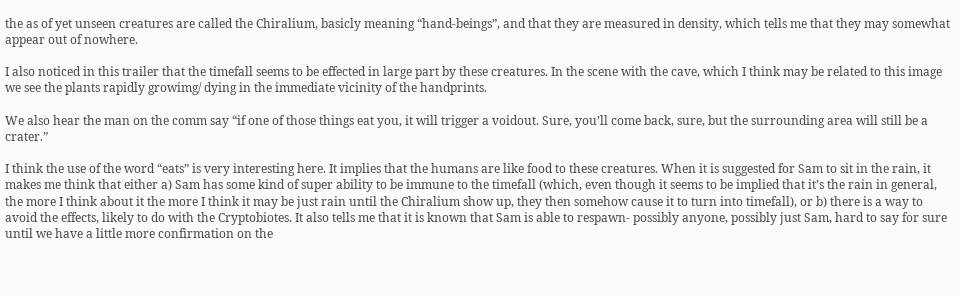the as of yet unseen creatures are called the Chiralium, basicly meaning “hand-beings”, and that they are measured in density, which tells me that they may somewhat appear out of nowhere.

I also noticed in this trailer that the timefall seems to be effected in large part by these creatures. In the scene with the cave, which I think may be related to this image we see the plants rapidly growimg/ dying in the immediate vicinity of the handprints.

We also hear the man on the comm say “if one of those things eat you, it will trigger a voidout. Sure, you’ll come back, sure, but the surrounding area will still be a crater.”

I think the use of the word “eats” is very interesting here. It implies that the humans are like food to these creatures. When it is suggested for Sam to sit in the rain, it makes me think that either a) Sam has some kind of super ability to be immune to the timefall (which, even though it seems to be implied that it’s the rain in general, the more I think about it the more I think it may be just rain until the Chiralium show up, they then somehow cause it to turn into timefall), or b) there is a way to avoid the effects, likely to do with the Cryptobiotes. It also tells me that it is known that Sam is able to respawn- possibly anyone, possibly just Sam, hard to say for sure until we have a little more confirmation on the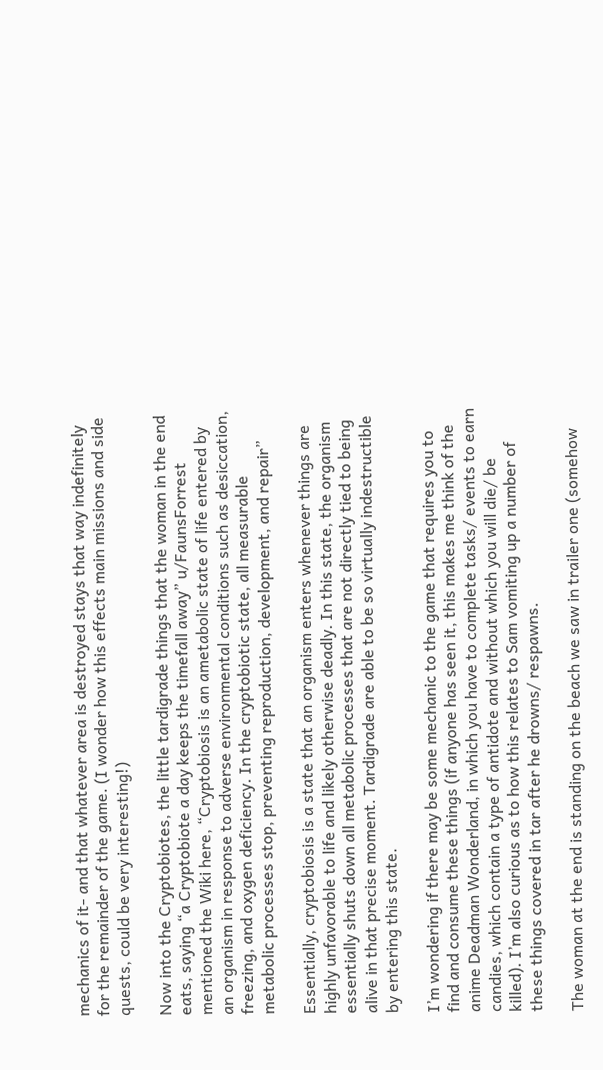mechanics of it- and that whatever area is destroyed stays that way indefinitely for the remainder of the game. (I wonder how this effects main missions and side quests, could be very interesting!)

Now into the Cryptobiotes, the little tardigrade things that the woman in the end eats, saying “a Cryptobiote a day keeps the timefall away” u/FaunsForrest mentioned the Wiki here, “Cryptobiosis is an ametabolic state of life entered by an organism in response to adverse environmental conditions such as desiccation, freezing, and oxygen deficiency. In the cryptobiotic state, all measurable metabolic processes stop, preventing reproduction, development, and repair”

Essentially, cryptobiosis is a state that an organism enters whenever things are highly unfavorable to life and likely otherwise deadly. In this state, the organism essentially shuts down all metabolic processes that are not directly tied to being alive in that precise moment. Tardigrade are able to be so virtually indestructible by entering this state.

I’m wondering if there may be some mechanic to the game that requires you to find and consume these things (if anyone has seen it, this makes me think of the anime Deadman Wonderland, in which you have to complete tasks/ events to earn candies, which contain a type of antidote and without which you will die/ be killed). I’m also curious as to how this relates to Sam vomiting up a number of these things covered in tar after he drowns/ respawns.

The woman at the end is standing on the beach we saw in trailer one (somehow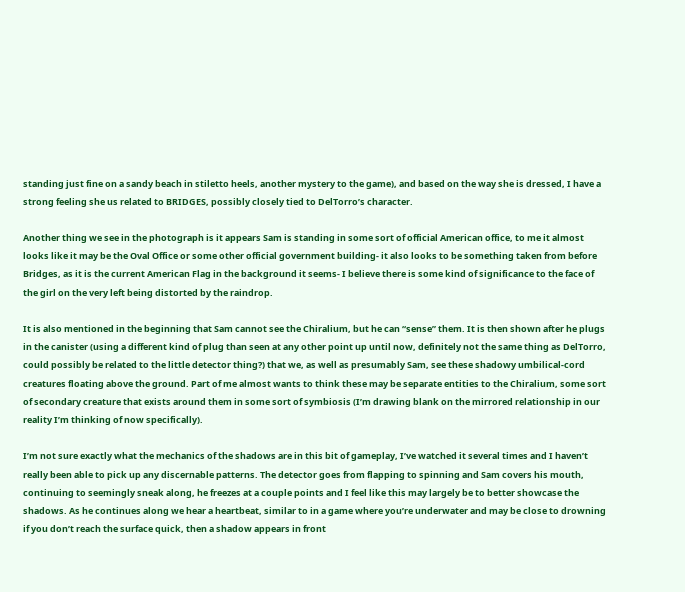standing just fine on a sandy beach in stiletto heels, another mystery to the game), and based on the way she is dressed, I have a strong feeling she us related to BRIDGES, possibly closely tied to DelTorro’s character.

Another thing we see in the photograph is it appears Sam is standing in some sort of official American office, to me it almost looks like it may be the Oval Office or some other official government building- it also looks to be something taken from before Bridges, as it is the current American Flag in the background it seems- I believe there is some kind of significance to the face of the girl on the very left being distorted by the raindrop.

It is also mentioned in the beginning that Sam cannot see the Chiralium, but he can “sense” them. It is then shown after he plugs in the canister (using a different kind of plug than seen at any other point up until now, definitely not the same thing as DelTorro, could possibly be related to the little detector thing?) that we, as well as presumably Sam, see these shadowy umbilical-cord creatures floating above the ground. Part of me almost wants to think these may be separate entities to the Chiralium, some sort of secondary creature that exists around them in some sort of symbiosis (I’m drawing blank on the mirrored relationship in our reality I’m thinking of now specifically).

I’m not sure exactly what the mechanics of the shadows are in this bit of gameplay, I’ve watched it several times and I haven’t really been able to pick up any discernable patterns. The detector goes from flapping to spinning and Sam covers his mouth, continuing to seemingly sneak along, he freezes at a couple points and I feel like this may largely be to better showcase the shadows. As he continues along we hear a heartbeat, similar to in a game where you’re underwater and may be close to drowning if you don’t reach the surface quick, then a shadow appears in front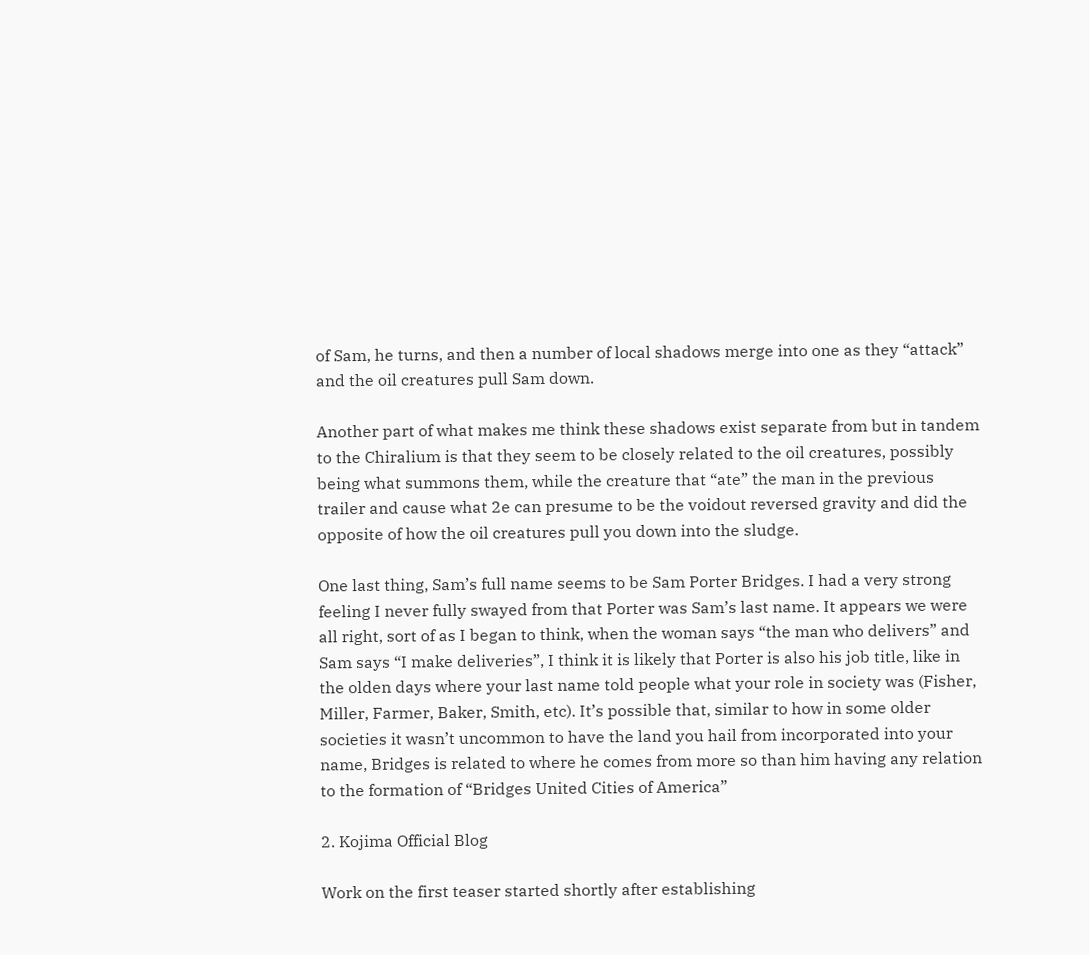of Sam, he turns, and then a number of local shadows merge into one as they “attack” and the oil creatures pull Sam down.

Another part of what makes me think these shadows exist separate from but in tandem to the Chiralium is that they seem to be closely related to the oil creatures, possibly being what summons them, while the creature that “ate” the man in the previous trailer and cause what 2e can presume to be the voidout reversed gravity and did the opposite of how the oil creatures pull you down into the sludge.

One last thing, Sam’s full name seems to be Sam Porter Bridges. I had a very strong feeling I never fully swayed from that Porter was Sam’s last name. It appears we were all right, sort of as I began to think, when the woman says “the man who delivers” and Sam says “I make deliveries”, I think it is likely that Porter is also his job title, like in the olden days where your last name told people what your role in society was (Fisher, Miller, Farmer, Baker, Smith, etc). It’s possible that, similar to how in some older societies it wasn’t uncommon to have the land you hail from incorporated into your name, Bridges is related to where he comes from more so than him having any relation to the formation of “Bridges United Cities of America”

2. Kojima Official Blog

Work on the first teaser started shortly after establishing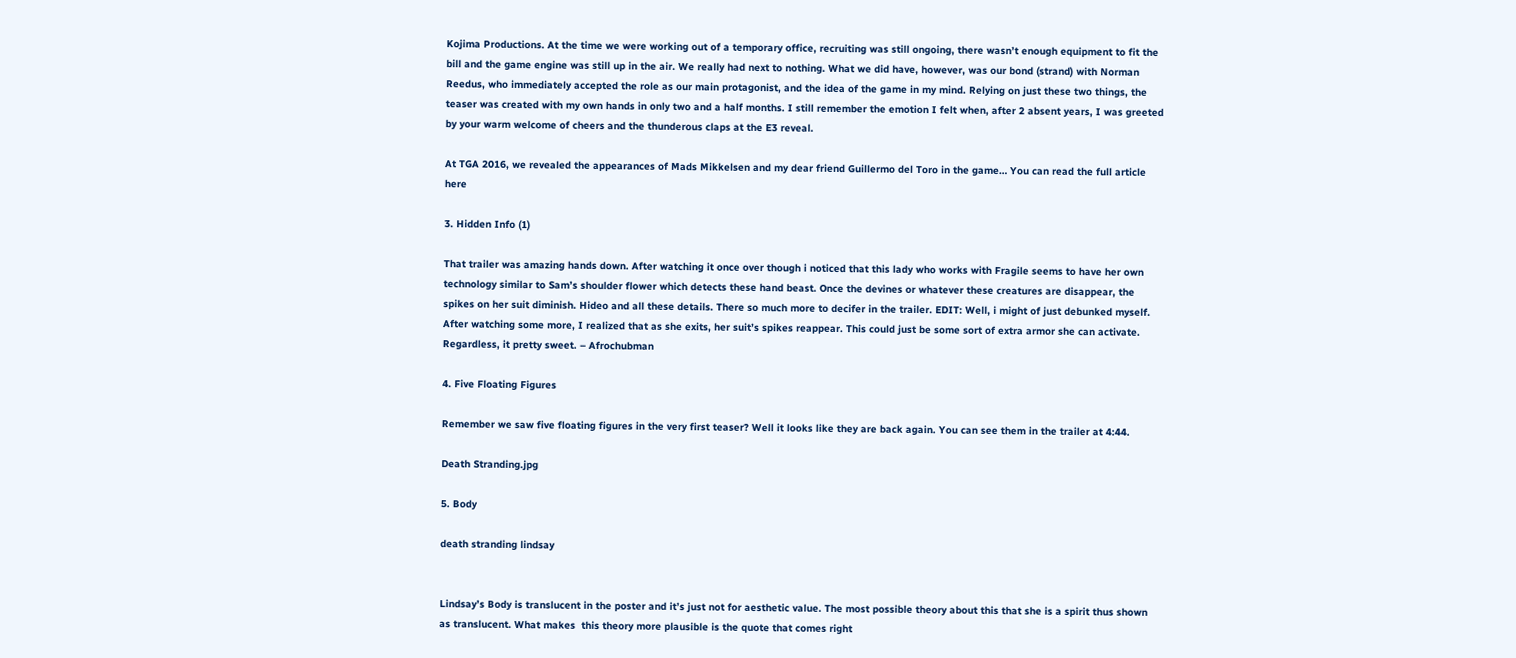Kojima Productions. At the time we were working out of a temporary office, recruiting was still ongoing, there wasn’t enough equipment to fit the bill and the game engine was still up in the air. We really had next to nothing. What we did have, however, was our bond (strand) with Norman Reedus, who immediately accepted the role as our main protagonist, and the idea of the game in my mind. Relying on just these two things, the teaser was created with my own hands in only two and a half months. I still remember the emotion I felt when, after 2 absent years, I was greeted by your warm welcome of cheers and the thunderous claps at the E3 reveal.

At TGA 2016, we revealed the appearances of Mads Mikkelsen and my dear friend Guillermo del Toro in the game… You can read the full article here

3. Hidden Info (1)

That trailer was amazing hands down. After watching it once over though i noticed that this lady who works with Fragile seems to have her own technology similar to Sam’s shoulder flower which detects these hand beast. Once the devines or whatever these creatures are disappear, the spikes on her suit diminish. Hideo and all these details. There so much more to decifer in the trailer. EDIT: Well, i might of just debunked myself. After watching some more, I realized that as she exits, her suit’s spikes reappear. This could just be some sort of extra armor she can activate. Regardless, it pretty sweet. – Afrochubman

4. Five Floating Figures

Remember we saw five floating figures in the very first teaser? Well it looks like they are back again. You can see them in the trailer at 4:44.

Death Stranding.jpg

5. Body

death stranding lindsay


Lindsay’s Body is translucent in the poster and it’s just not for aesthetic value. The most possible theory about this that she is a spirit thus shown as translucent. What makes  this theory more plausible is the quote that comes right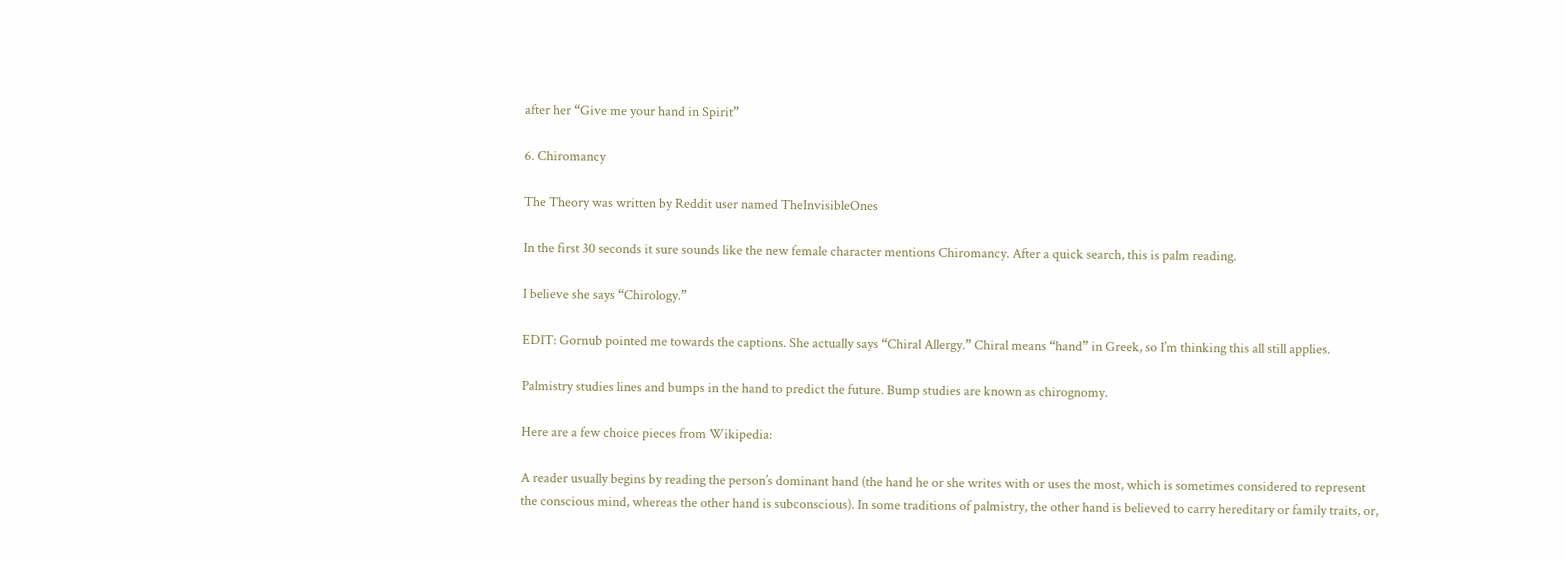after her “Give me your hand in Spirit”

6. Chiromancy

The Theory was written by Reddit user named TheInvisibleOnes

In the first 30 seconds it sure sounds like the new female character mentions Chiromancy. After a quick search, this is palm reading.

I believe she says “Chirology.”

EDIT: Gornub pointed me towards the captions. She actually says “Chiral Allergy.” Chiral means “hand” in Greek, so I’m thinking this all still applies.

Palmistry studies lines and bumps in the hand to predict the future. Bump studies are known as chirognomy.

Here are a few choice pieces from Wikipedia:

A reader usually begins by reading the person’s dominant hand (the hand he or she writes with or uses the most, which is sometimes considered to represent the conscious mind, whereas the other hand is subconscious). In some traditions of palmistry, the other hand is believed to carry hereditary or family traits, or,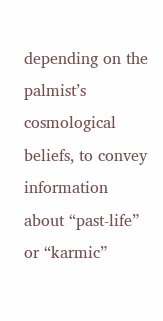depending on the palmist’s cosmological beliefs, to convey information about “past-life” or “karmic”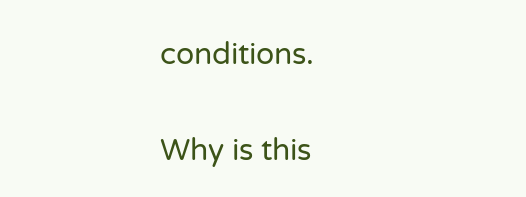conditions.

Why is this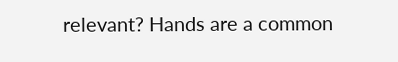relevant? Hands are a common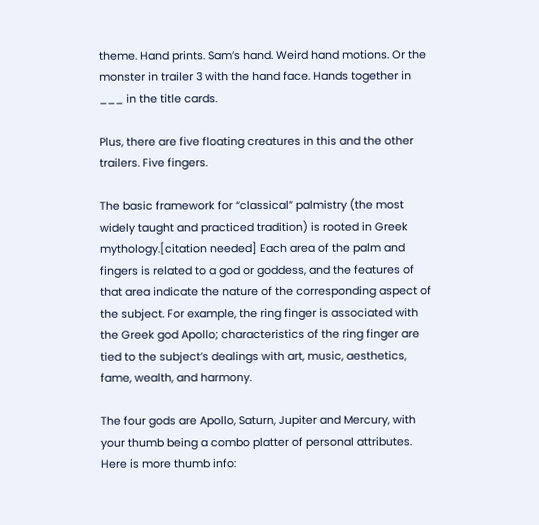theme. Hand prints. Sam’s hand. Weird hand motions. Or the monster in trailer 3 with the hand face. Hands together in ___ in the title cards.

Plus, there are five floating creatures in this and the other trailers. Five fingers.

The basic framework for “classical” palmistry (the most widely taught and practiced tradition) is rooted in Greek mythology.[citation needed] Each area of the palm and fingers is related to a god or goddess, and the features of that area indicate the nature of the corresponding aspect of the subject. For example, the ring finger is associated with the Greek god Apollo; characteristics of the ring finger are tied to the subject’s dealings with art, music, aesthetics, fame, wealth, and harmony.

The four gods are Apollo, Saturn, Jupiter and Mercury, with your thumb being a combo platter of personal attributes. Here is more thumb info: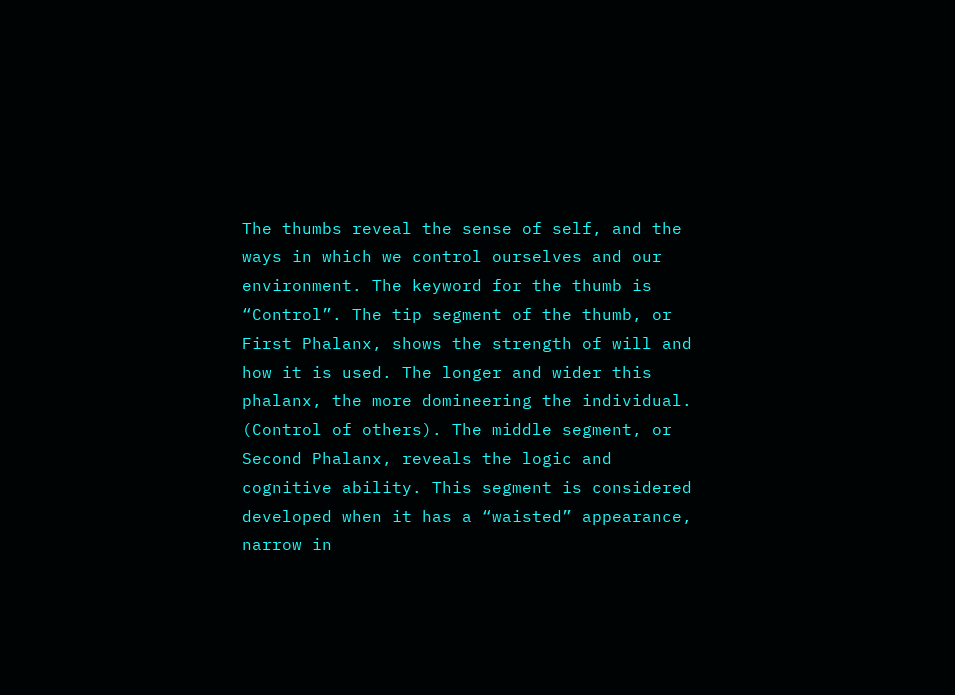The thumbs reveal the sense of self, and the ways in which we control ourselves and our environment. The keyword for the thumb is “Control”. The tip segment of the thumb, or First Phalanx, shows the strength of will and how it is used. The longer and wider this phalanx, the more domineering the individual. (Control of others). The middle segment, or Second Phalanx, reveals the logic and cognitive ability. This segment is considered developed when it has a “waisted” appearance, narrow in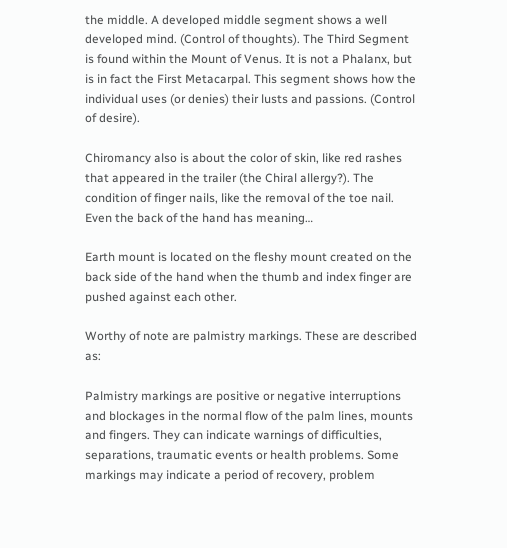the middle. A developed middle segment shows a well developed mind. (Control of thoughts). The Third Segment is found within the Mount of Venus. It is not a Phalanx, but is in fact the First Metacarpal. This segment shows how the individual uses (or denies) their lusts and passions. (Control of desire).

Chiromancy also is about the color of skin, like red rashes that appeared in the trailer (the Chiral allergy?). The condition of finger nails, like the removal of the toe nail. Even the back of the hand has meaning…

Earth mount is located on the fleshy mount created on the back side of the hand when the thumb and index finger are pushed against each other.

Worthy of note are palmistry markings. These are described as:

Palmistry markings are positive or negative interruptions and blockages in the normal flow of the palm lines, mounts and fingers. They can indicate warnings of difficulties, separations, traumatic events or health problems. Some markings may indicate a period of recovery, problem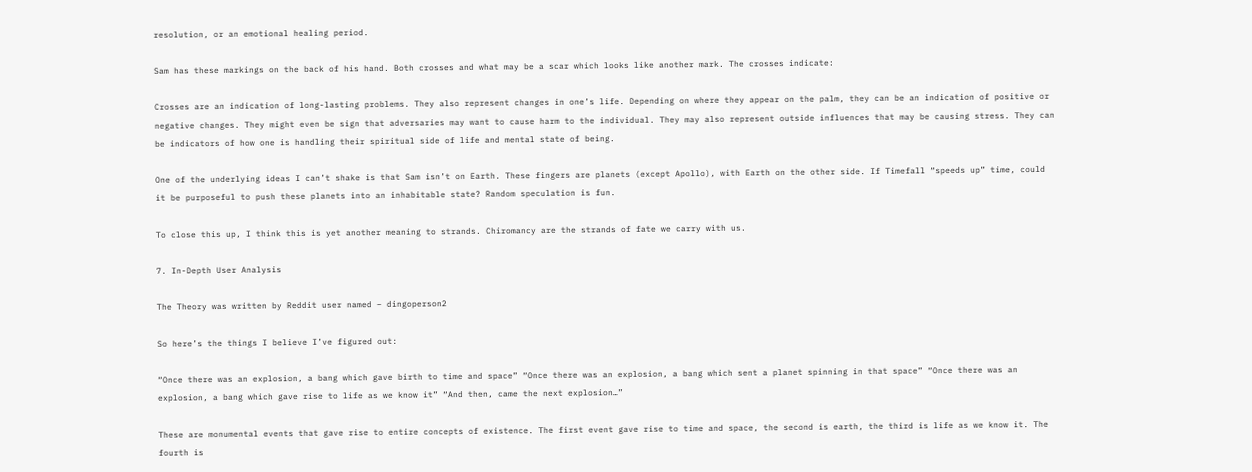resolution, or an emotional healing period.

Sam has these markings on the back of his hand. Both crosses and what may be a scar which looks like another mark. The crosses indicate:

Crosses are an indication of long-lasting problems. They also represent changes in one’s life. Depending on where they appear on the palm, they can be an indication of positive or negative changes. They might even be sign that adversaries may want to cause harm to the individual. They may also represent outside influences that may be causing stress. They can be indicators of how one is handling their spiritual side of life and mental state of being.

One of the underlying ideas I can’t shake is that Sam isn’t on Earth. These fingers are planets (except Apollo), with Earth on the other side. If Timefall “speeds up” time, could it be purposeful to push these planets into an inhabitable state? Random speculation is fun.

To close this up, I think this is yet another meaning to strands. Chiromancy are the strands of fate we carry with us.

7. In-Depth User Analysis

The Theory was written by Reddit user named – dingoperson2

So here’s the things I believe I’ve figured out:

“Once there was an explosion, a bang which gave birth to time and space” “Once there was an explosion, a bang which sent a planet spinning in that space” “Once there was an explosion, a bang which gave rise to life as we know it” “And then, came the next explosion…”

These are monumental events that gave rise to entire concepts of existence. The first event gave rise to time and space, the second is earth, the third is life as we know it. The fourth is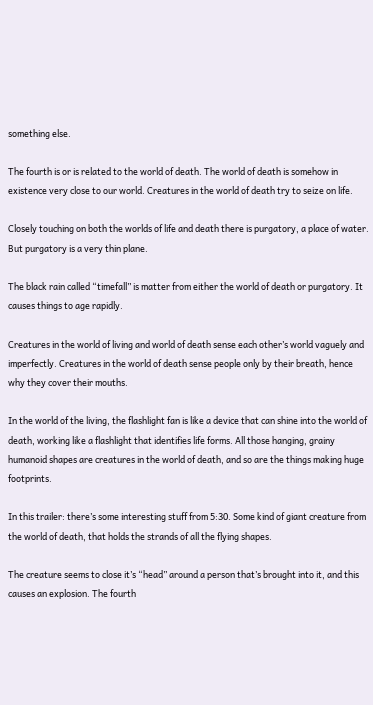something else.

The fourth is or is related to the world of death. The world of death is somehow in existence very close to our world. Creatures in the world of death try to seize on life.

Closely touching on both the worlds of life and death there is purgatory, a place of water. But purgatory is a very thin plane.

The black rain called “timefall” is matter from either the world of death or purgatory. It causes things to age rapidly.

Creatures in the world of living and world of death sense each other’s world vaguely and imperfectly. Creatures in the world of death sense people only by their breath, hence why they cover their mouths.

In the world of the living, the flashlight fan is like a device that can shine into the world of death, working like a flashlight that identifies life forms. All those hanging, grainy humanoid shapes are creatures in the world of death, and so are the things making huge footprints.

In this trailer: there’s some interesting stuff from 5:30. Some kind of giant creature from the world of death, that holds the strands of all the flying shapes.

The creature seems to close it’s “head” around a person that’s brought into it, and this causes an explosion. The fourth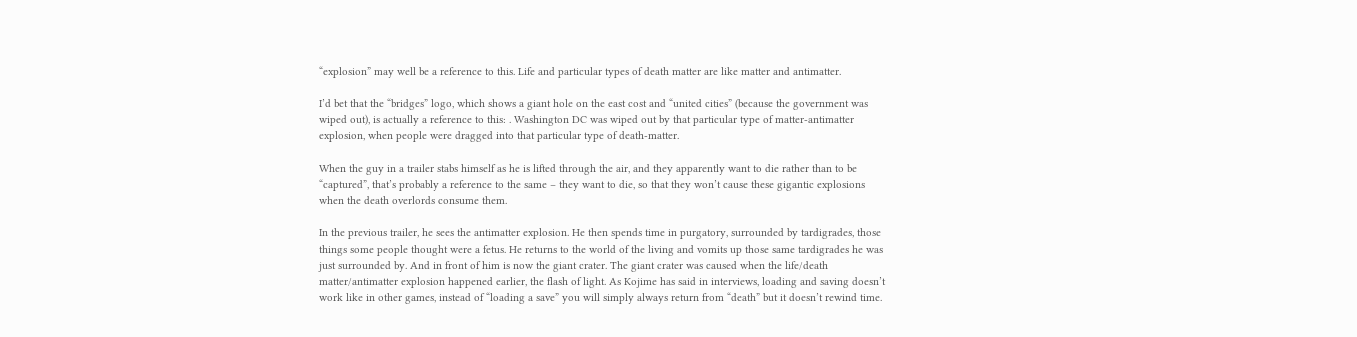“explosion” may well be a reference to this. Life and particular types of death matter are like matter and antimatter.

I’d bet that the “bridges” logo, which shows a giant hole on the east cost and “united cities” (because the government was wiped out), is actually a reference to this: . Washington DC was wiped out by that particular type of matter-antimatter explosion, when people were dragged into that particular type of death-matter.

When the guy in a trailer stabs himself as he is lifted through the air, and they apparently want to die rather than to be “captured”, that’s probably a reference to the same – they want to die, so that they won’t cause these gigantic explosions when the death overlords consume them.

In the previous trailer, he sees the antimatter explosion. He then spends time in purgatory, surrounded by tardigrades, those things some people thought were a fetus. He returns to the world of the living and vomits up those same tardigrades he was just surrounded by. And in front of him is now the giant crater. The giant crater was caused when the life/death matter/antimatter explosion happened earlier, the flash of light. As Kojime has said in interviews, loading and saving doesn’t work like in other games, instead of “loading a save” you will simply always return from “death” but it doesn’t rewind time.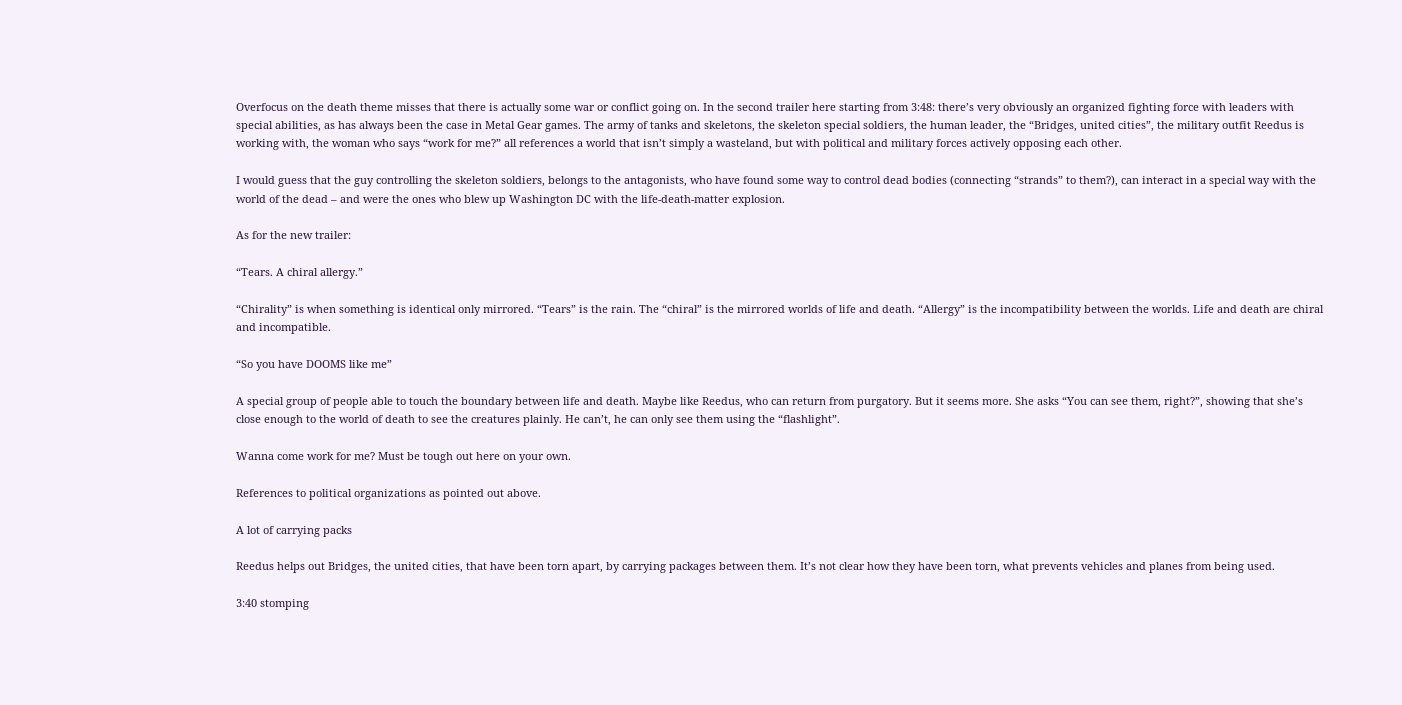Overfocus on the death theme misses that there is actually some war or conflict going on. In the second trailer here starting from 3:48: there’s very obviously an organized fighting force with leaders with special abilities, as has always been the case in Metal Gear games. The army of tanks and skeletons, the skeleton special soldiers, the human leader, the “Bridges, united cities”, the military outfit Reedus is working with, the woman who says “work for me?” all references a world that isn’t simply a wasteland, but with political and military forces actively opposing each other.

I would guess that the guy controlling the skeleton soldiers, belongs to the antagonists, who have found some way to control dead bodies (connecting “strands” to them?), can interact in a special way with the world of the dead – and were the ones who blew up Washington DC with the life-death-matter explosion.

As for the new trailer:

“Tears. A chiral allergy.”

“Chirality” is when something is identical only mirrored. “Tears” is the rain. The “chiral” is the mirrored worlds of life and death. “Allergy” is the incompatibility between the worlds. Life and death are chiral and incompatible.

“So you have DOOMS like me”

A special group of people able to touch the boundary between life and death. Maybe like Reedus, who can return from purgatory. But it seems more. She asks “You can see them, right?”, showing that she’s close enough to the world of death to see the creatures plainly. He can’t, he can only see them using the “flashlight”.

Wanna come work for me? Must be tough out here on your own.

References to political organizations as pointed out above.

A lot of carrying packs

Reedus helps out Bridges, the united cities, that have been torn apart, by carrying packages between them. It’s not clear how they have been torn, what prevents vehicles and planes from being used.

3:40 stomping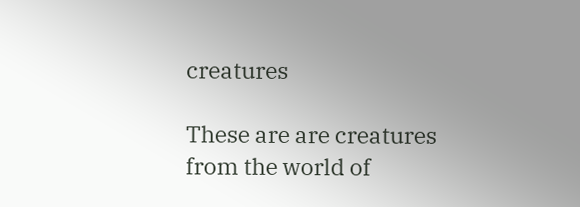creatures

These are are creatures from the world of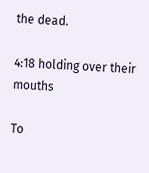the dead.

4:18 holding over their mouths

To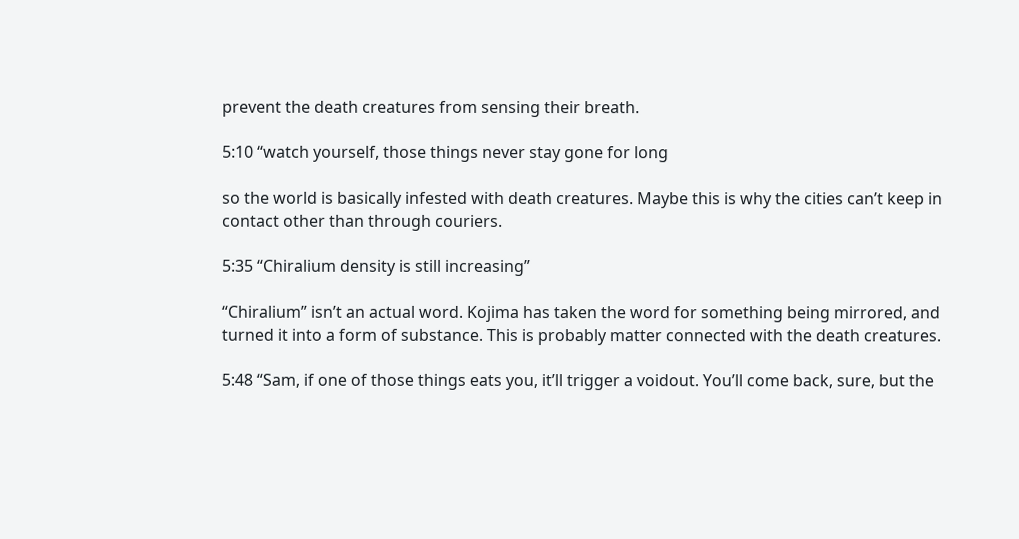prevent the death creatures from sensing their breath.

5:10 “watch yourself, those things never stay gone for long

so the world is basically infested with death creatures. Maybe this is why the cities can’t keep in contact other than through couriers.

5:35 “Chiralium density is still increasing”

“Chiralium” isn’t an actual word. Kojima has taken the word for something being mirrored, and turned it into a form of substance. This is probably matter connected with the death creatures.

5:48 “Sam, if one of those things eats you, it’ll trigger a voidout. You’ll come back, sure, but the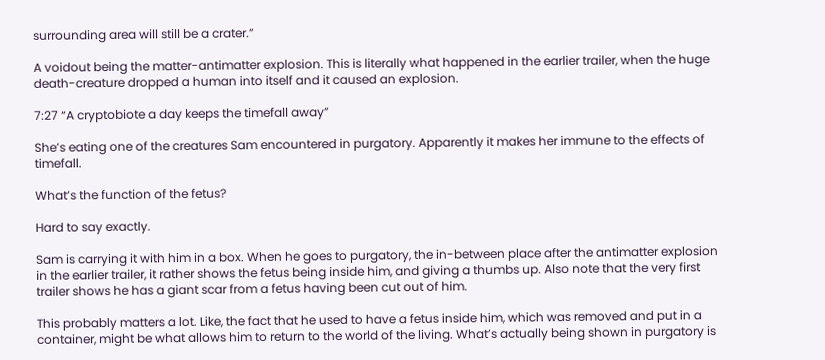surrounding area will still be a crater.”

A voidout being the matter-antimatter explosion. This is literally what happened in the earlier trailer, when the huge death-creature dropped a human into itself and it caused an explosion.

7:27 “A cryptobiote a day keeps the timefall away”

She’s eating one of the creatures Sam encountered in purgatory. Apparently it makes her immune to the effects of timefall.

What’s the function of the fetus?

Hard to say exactly.

Sam is carrying it with him in a box. When he goes to purgatory, the in-between place after the antimatter explosion in the earlier trailer, it rather shows the fetus being inside him, and giving a thumbs up. Also note that the very first trailer shows he has a giant scar from a fetus having been cut out of him.

This probably matters a lot. Like, the fact that he used to have a fetus inside him, which was removed and put in a container, might be what allows him to return to the world of the living. What’s actually being shown in purgatory is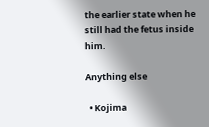the earlier state when he still had the fetus inside him.

Anything else

  • Kojima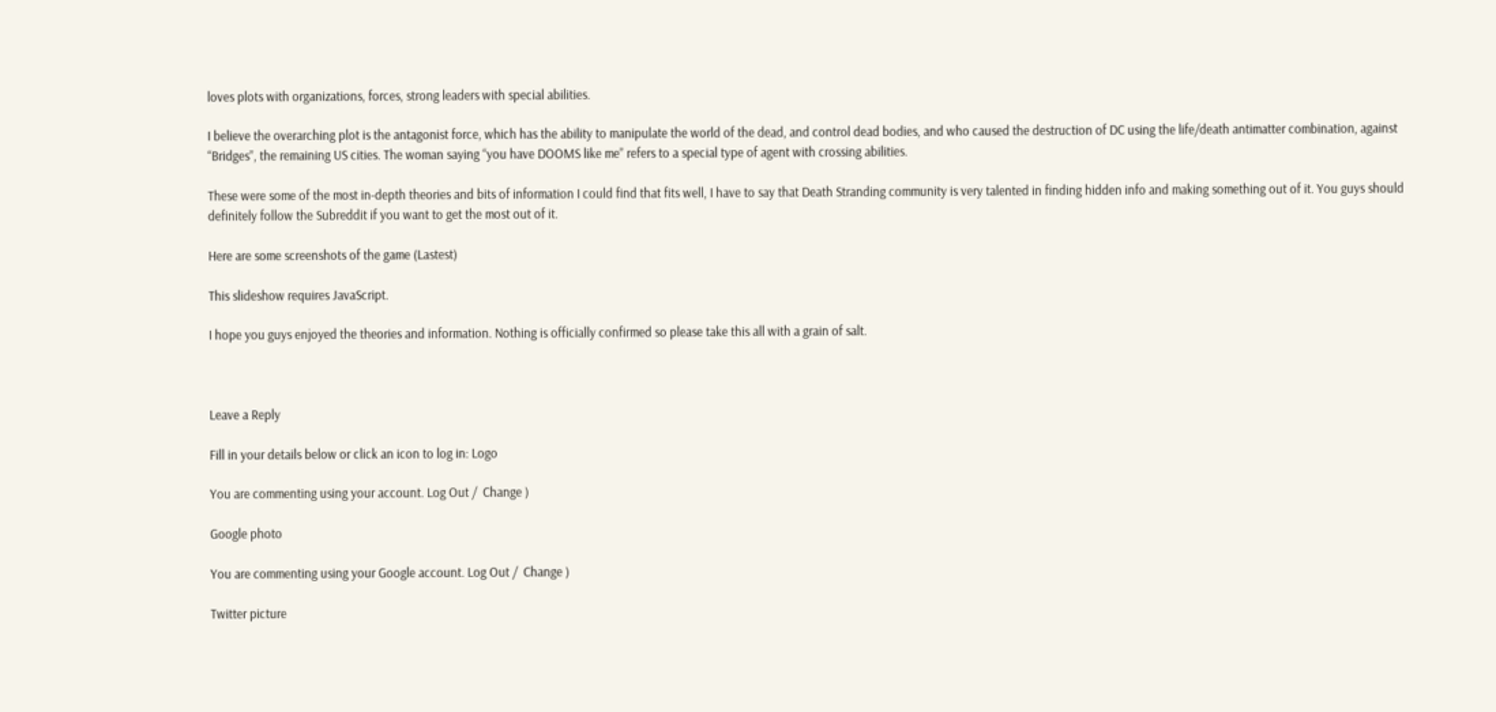loves plots with organizations, forces, strong leaders with special abilities.

I believe the overarching plot is the antagonist force, which has the ability to manipulate the world of the dead, and control dead bodies, and who caused the destruction of DC using the life/death antimatter combination, against “Bridges”, the remaining US cities. The woman saying “you have DOOMS like me” refers to a special type of agent with crossing abilities.

These were some of the most in-depth theories and bits of information I could find that fits well, I have to say that Death Stranding community is very talented in finding hidden info and making something out of it. You guys should definitely follow the Subreddit if you want to get the most out of it.

Here are some screenshots of the game (Lastest)

This slideshow requires JavaScript.

I hope you guys enjoyed the theories and information. Nothing is officially confirmed so please take this all with a grain of salt.



Leave a Reply

Fill in your details below or click an icon to log in: Logo

You are commenting using your account. Log Out /  Change )

Google photo

You are commenting using your Google account. Log Out /  Change )

Twitter picture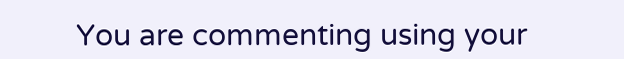You are commenting using your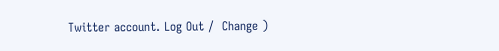Twitter account. Log Out /  Change )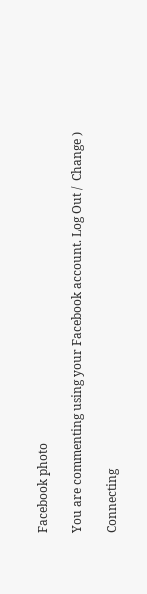Facebook photo

You are commenting using your Facebook account. Log Out /  Change )

Connecting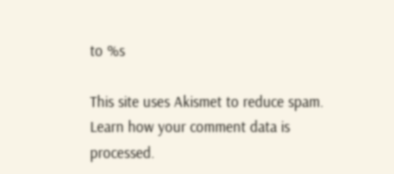to %s

This site uses Akismet to reduce spam. Learn how your comment data is processed.